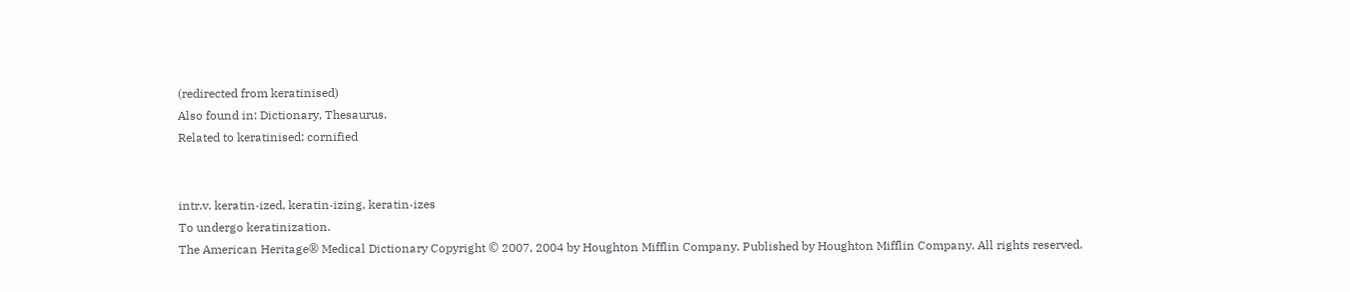(redirected from keratinised)
Also found in: Dictionary, Thesaurus.
Related to keratinised: cornified


intr.v. keratin·ized, keratin·izing, keratin·izes
To undergo keratinization.
The American Heritage® Medical Dictionary Copyright © 2007, 2004 by Houghton Mifflin Company. Published by Houghton Mifflin Company. All rights reserved.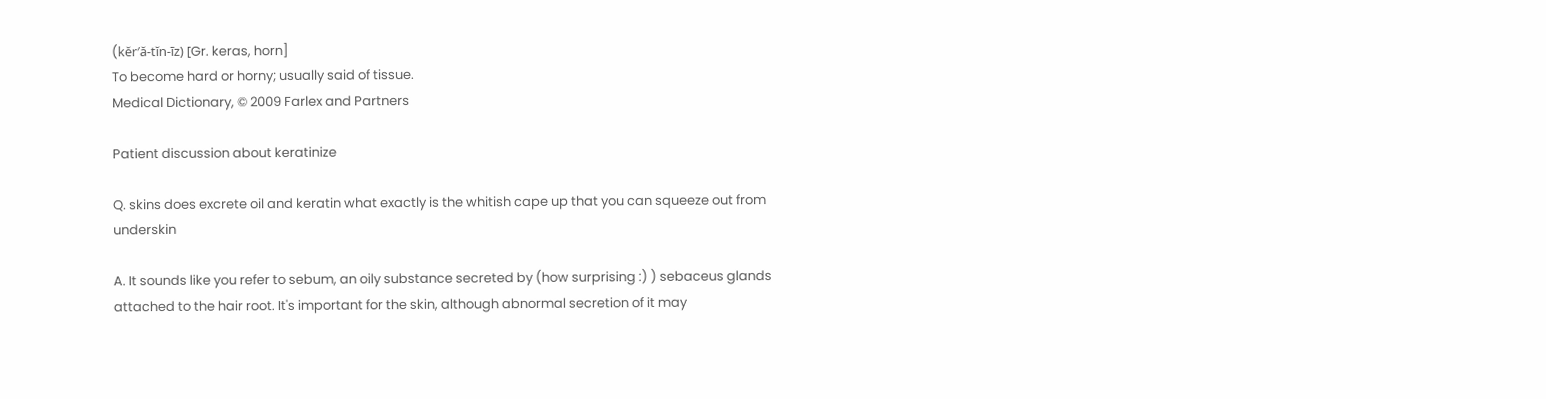(kĕr′ă-tĭn-īz) [Gr. keras, horn]
To become hard or horny; usually said of tissue.
Medical Dictionary, © 2009 Farlex and Partners

Patient discussion about keratinize

Q. skins does excrete oil and keratin what exactly is the whitish cape up that you can squeeze out from underskin

A. It sounds like you refer to sebum, an oily substance secreted by (how surprising :) ) sebaceus glands attached to the hair root. It's important for the skin, although abnormal secretion of it may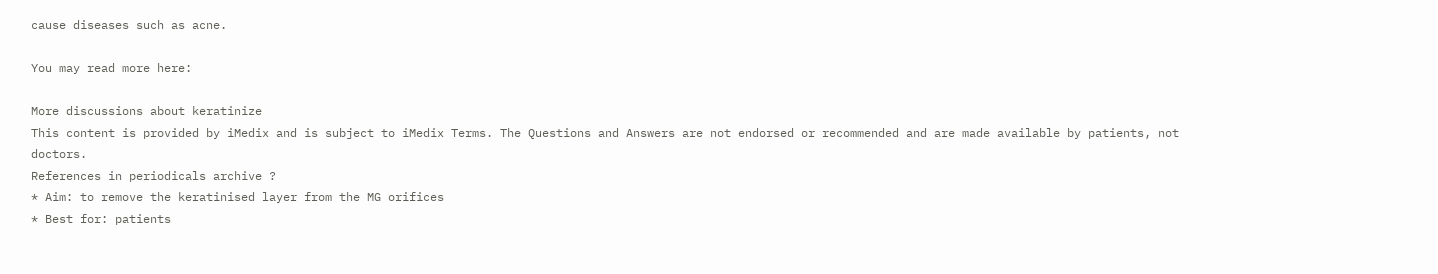cause diseases such as acne.

You may read more here:

More discussions about keratinize
This content is provided by iMedix and is subject to iMedix Terms. The Questions and Answers are not endorsed or recommended and are made available by patients, not doctors.
References in periodicals archive ?
* Aim: to remove the keratinised layer from the MG orifices
* Best for: patients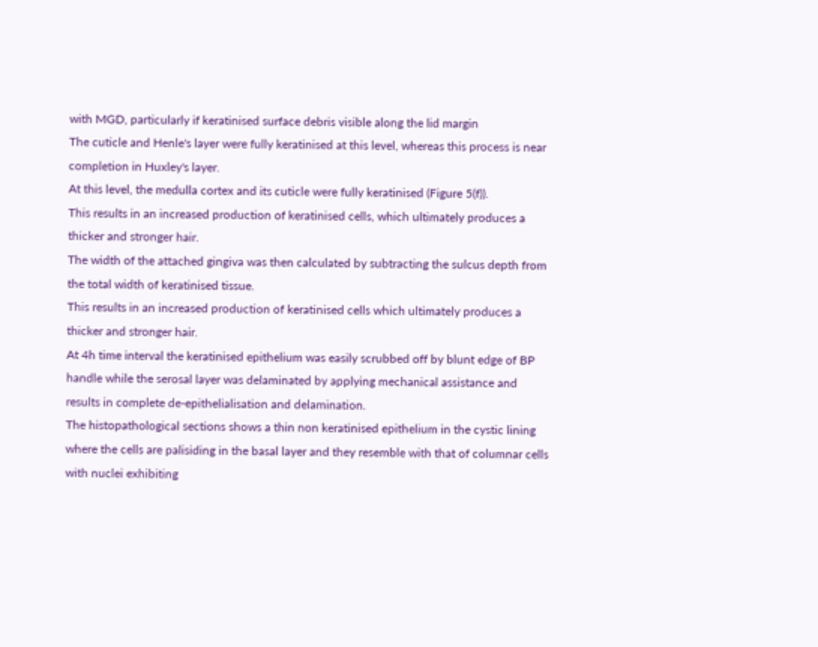with MGD, particularly if keratinised surface debris visible along the lid margin
The cuticle and Henle's layer were fully keratinised at this level, whereas this process is near completion in Huxley's layer.
At this level, the medulla cortex and its cuticle were fully keratinised (Figure 5(f)).
This results in an increased production of keratinised cells, which ultimately produces a thicker and stronger hair.
The width of the attached gingiva was then calculated by subtracting the sulcus depth from the total width of keratinised tissue.
This results in an increased production of keratinised cells which ultimately produces a thicker and stronger hair.
At 4h time interval the keratinised epithelium was easily scrubbed off by blunt edge of BP handle while the serosal layer was delaminated by applying mechanical assistance and results in complete de-epithelialisation and delamination.
The histopathological sections shows a thin non keratinised epithelium in the cystic lining where the cells are palisiding in the basal layer and they resemble with that of columnar cells with nuclei exhibiting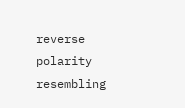reverse polarity resembling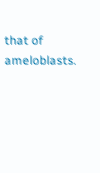that of ameloblasts.